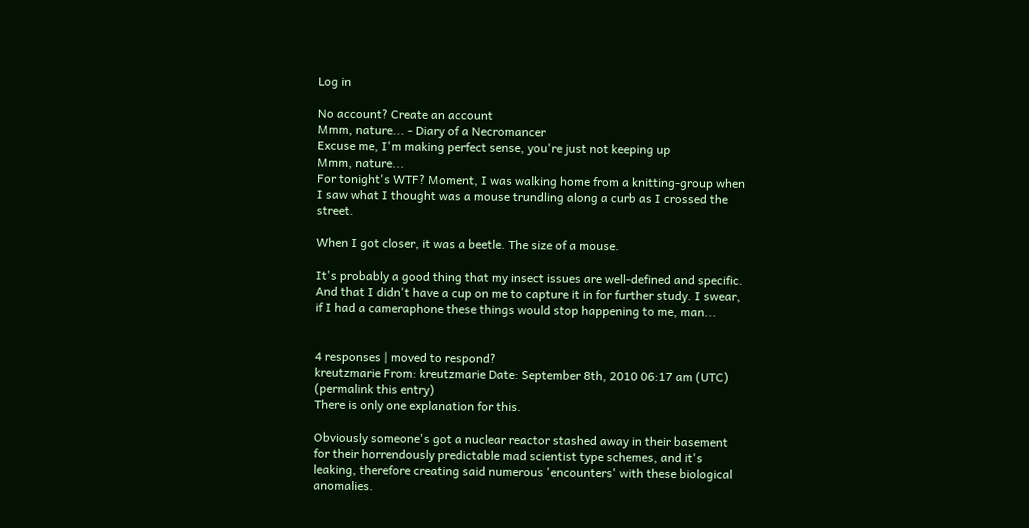Log in

No account? Create an account
Mmm, nature... - Diary of a Necromancer
Excuse me, I'm making perfect sense, you're just not keeping up
Mmm, nature...
For tonight's WTF? Moment, I was walking home from a knitting-group when I saw what I thought was a mouse trundling along a curb as I crossed the street.

When I got closer, it was a beetle. The size of a mouse.

It's probably a good thing that my insect issues are well-defined and specific. And that I didn't have a cup on me to capture it in for further study. I swear, if I had a cameraphone these things would stop happening to me, man...


4 responses | moved to respond?
kreutzmarie From: kreutzmarie Date: September 8th, 2010 06:17 am (UTC) (permalink this entry)
There is only one explanation for this.

Obviously someone's got a nuclear reactor stashed away in their basement for their horrendously predictable mad scientist type schemes, and it's leaking, therefore creating said numerous 'encounters' with these biological anomalies.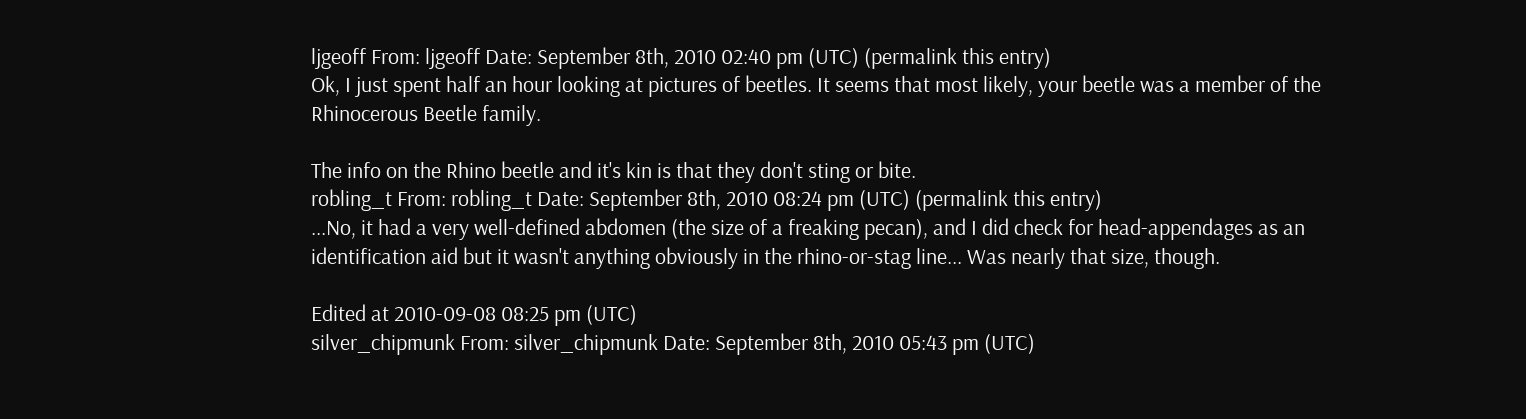ljgeoff From: ljgeoff Date: September 8th, 2010 02:40 pm (UTC) (permalink this entry)
Ok, I just spent half an hour looking at pictures of beetles. It seems that most likely, your beetle was a member of the Rhinocerous Beetle family.

The info on the Rhino beetle and it's kin is that they don't sting or bite.
robling_t From: robling_t Date: September 8th, 2010 08:24 pm (UTC) (permalink this entry)
...No, it had a very well-defined abdomen (the size of a freaking pecan), and I did check for head-appendages as an identification aid but it wasn't anything obviously in the rhino-or-stag line... Was nearly that size, though.

Edited at 2010-09-08 08:25 pm (UTC)
silver_chipmunk From: silver_chipmunk Date: September 8th, 2010 05:43 pm (UTC)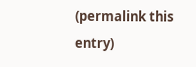(permalink this entry)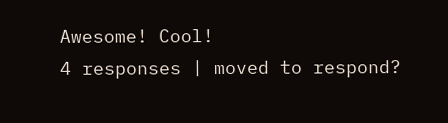Awesome! Cool!
4 responses | moved to respond?